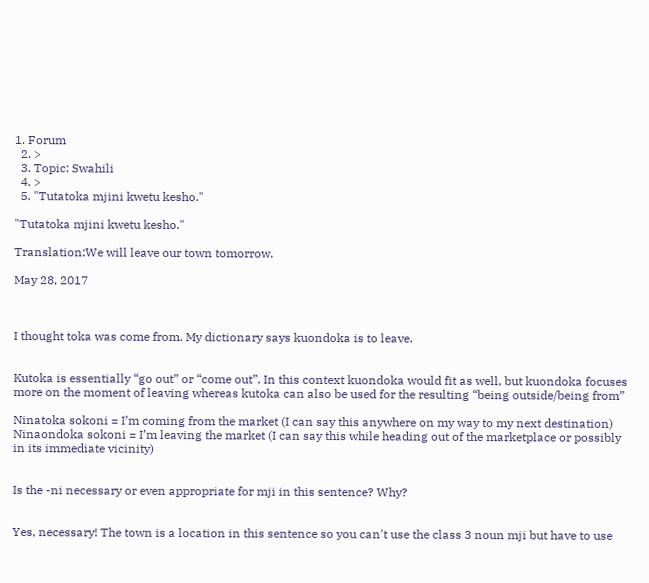1. Forum
  2. >
  3. Topic: Swahili
  4. >
  5. "Tutatoka mjini kwetu kesho."

"Tutatoka mjini kwetu kesho."

Translation:We will leave our town tomorrow.

May 28, 2017



I thought toka was come from. My dictionary says kuondoka is to leave.


Kutoka is essentially “go out” or “come out”. In this context kuondoka would fit as well, but kuondoka focuses more on the moment of leaving whereas kutoka can also be used for the resulting “being outside/being from”

Ninatoka sokoni = I’m coming from the market (I can say this anywhere on my way to my next destination)
Ninaondoka sokoni = I’m leaving the market (I can say this while heading out of the marketplace or possibly in its immediate vicinity)


Is the -ni necessary or even appropriate for mji in this sentence? Why?


Yes, necessary! The town is a location in this sentence so you can't use the class 3 noun mji but have to use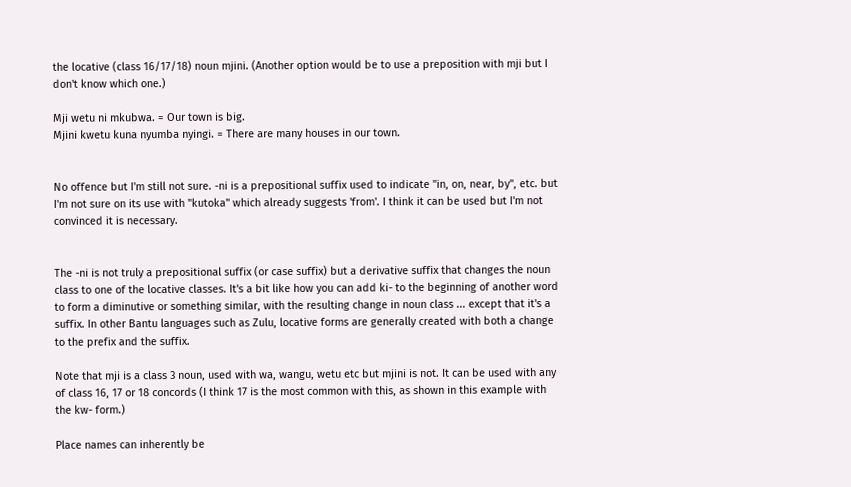the locative (class 16/17/18) noun mjini. (Another option would be to use a preposition with mji but I don't know which one.)

Mji wetu ni mkubwa. = Our town is big.
Mjini kwetu kuna nyumba nyingi. = There are many houses in our town.


No offence but I'm still not sure. -ni is a prepositional suffix used to indicate "in, on, near, by", etc. but I'm not sure on its use with "kutoka" which already suggests 'from'. I think it can be used but I'm not convinced it is necessary.


The -ni is not truly a prepositional suffix (or case suffix) but a derivative suffix that changes the noun class to one of the locative classes. It's a bit like how you can add ki- to the beginning of another word to form a diminutive or something similar, with the resulting change in noun class ... except that it's a suffix. In other Bantu languages such as Zulu, locative forms are generally created with both a change to the prefix and the suffix.

Note that mji is a class 3 noun, used with wa, wangu, wetu etc but mjini is not. It can be used with any of class 16, 17 or 18 concords (I think 17 is the most common with this, as shown in this example with the kw- form.)

Place names can inherently be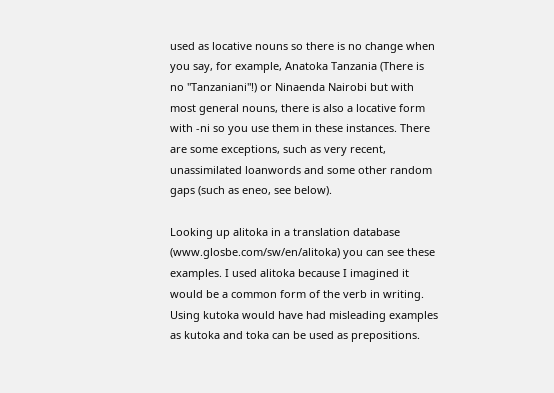used as locative nouns so there is no change when you say, for example, Anatoka Tanzania (There is no "Tanzaniani"!) or Ninaenda Nairobi but with most general nouns, there is also a locative form with -ni so you use them in these instances. There are some exceptions, such as very recent, unassimilated loanwords and some other random gaps (such as eneo, see below).

Looking up alitoka in a translation database (www.glosbe.com/sw/en/alitoka) you can see these examples. I used alitoka because I imagined it would be a common form of the verb in writing. Using kutoka would have had misleading examples as kutoka and toka can be used as prepositions.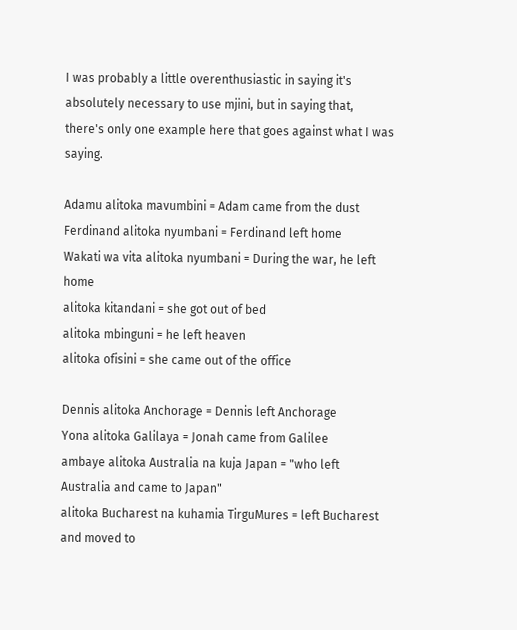I was probably a little overenthusiastic in saying it's absolutely necessary to use mjini, but in saying that, there's only one example here that goes against what I was saying.

Adamu alitoka mavumbini = Adam came from the dust
Ferdinand alitoka nyumbani = Ferdinand left home
Wakati wa vita alitoka nyumbani = During the war, he left home
alitoka kitandani = she got out of bed
alitoka mbinguni = he left heaven
alitoka ofisini = she came out of the office

Dennis alitoka Anchorage = Dennis left Anchorage
Yona alitoka Galilaya = Jonah came from Galilee
ambaye alitoka Australia na kuja Japan = "who left Australia and came to Japan"
alitoka Bucharest na kuhamia TirguMures = left Bucharest and moved to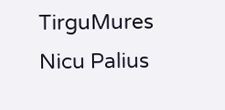TirguMures
Nicu Palius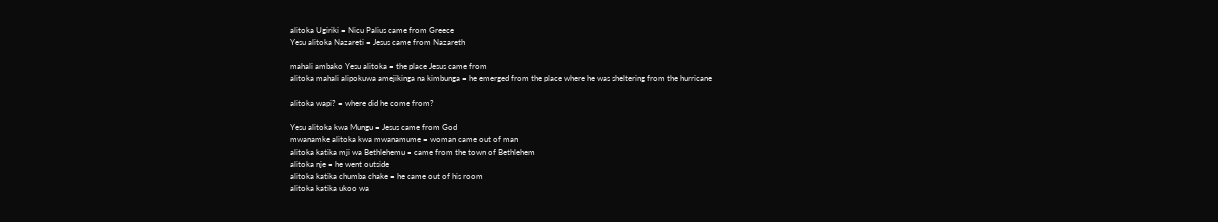alitoka Ugiriki = Nicu Palius came from Greece
Yesu alitoka Nazareti = Jesus came from Nazareth

mahali ambako Yesu alitoka = the place Jesus came from
alitoka mahali alipokuwa amejikinga na kimbunga = he emerged from the place where he was sheltering from the hurricane

alitoka wapi? = where did he come from?

Yesu alitoka kwa Mungu = Jesus came from God
mwanamke alitoka kwa mwanamume = woman came out of man
alitoka katika mji wa Bethlehemu = came from the town of Bethlehem
alitoka nje = he went outside
alitoka katika chumba chake = he came out of his room
alitoka katika ukoo wa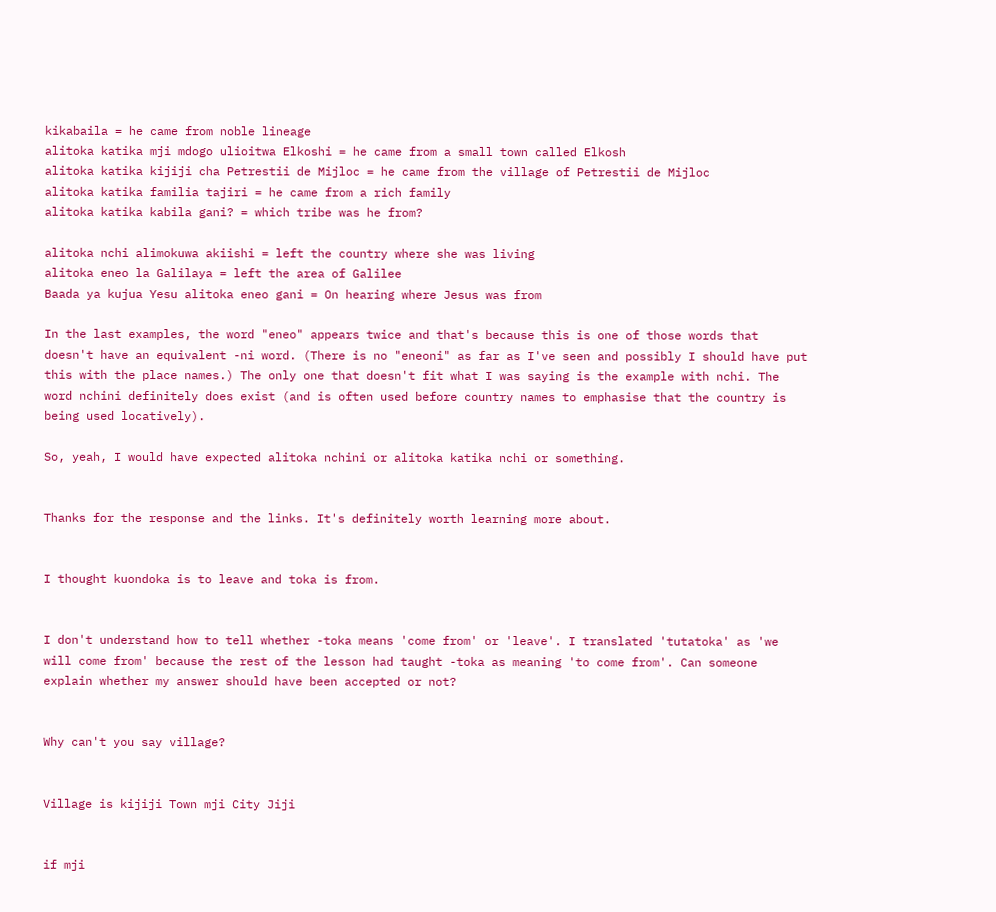kikabaila = he came from noble lineage
alitoka katika mji mdogo ulioitwa Elkoshi = he came from a small town called Elkosh
alitoka katika kijiji cha Petrestii de Mijloc = he came from the village of Petrestii de Mijloc
alitoka katika familia tajiri = he came from a rich family
alitoka katika kabila gani? = which tribe was he from?

alitoka nchi alimokuwa akiishi = left the country where she was living
alitoka eneo la Galilaya = left the area of Galilee
Baada ya kujua Yesu alitoka eneo gani = On hearing where Jesus was from

In the last examples, the word "eneo" appears twice and that's because this is one of those words that doesn't have an equivalent -ni word. (There is no "eneoni" as far as I've seen and possibly I should have put this with the place names.) The only one that doesn't fit what I was saying is the example with nchi. The word nchini definitely does exist (and is often used before country names to emphasise that the country is being used locatively).

So, yeah, I would have expected alitoka nchini or alitoka katika nchi or something.


Thanks for the response and the links. It's definitely worth learning more about.


I thought kuondoka is to leave and toka is from.


I don't understand how to tell whether -toka means 'come from' or 'leave'. I translated 'tutatoka' as 'we will come from' because the rest of the lesson had taught -toka as meaning 'to come from'. Can someone explain whether my answer should have been accepted or not?


Why can't you say village?


Village is kijiji Town mji City Jiji


if mji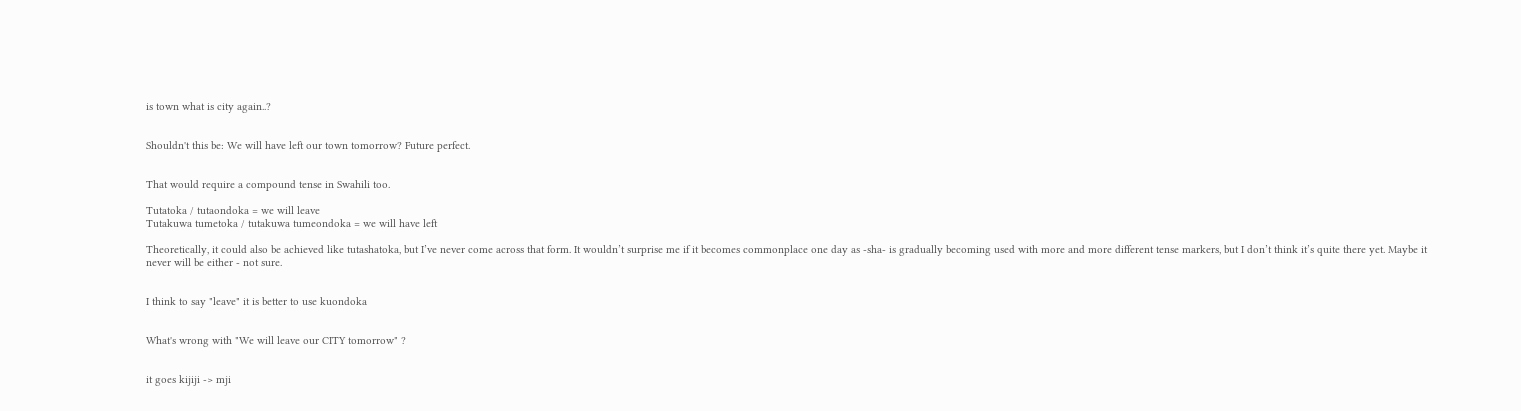is town what is city again..?


Shouldn't this be: We will have left our town tomorrow? Future perfect.


That would require a compound tense in Swahili too.

Tutatoka / tutaondoka = we will leave
Tutakuwa tumetoka / tutakuwa tumeondoka = we will have left

Theoretically, it could also be achieved like tutashatoka, but I’ve never come across that form. It wouldn’t surprise me if it becomes commonplace one day as -sha- is gradually becoming used with more and more different tense markers, but I don’t think it’s quite there yet. Maybe it never will be either - not sure.


I think to say "leave" it is better to use kuondoka


What's wrong with "We will leave our CITY tomorrow" ?


it goes kijiji -> mji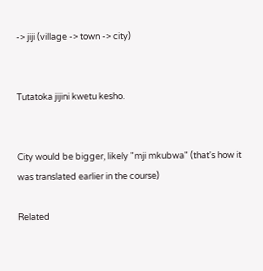-> jiji (village -> town -> city)


Tutatoka jijini kwetu kesho.


City would be bigger, likely "mji mkubwa" (that's how it was translated earlier in the course)

Related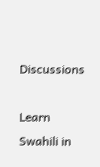Discussions

Learn Swahili in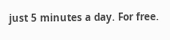just 5 minutes a day. For free.